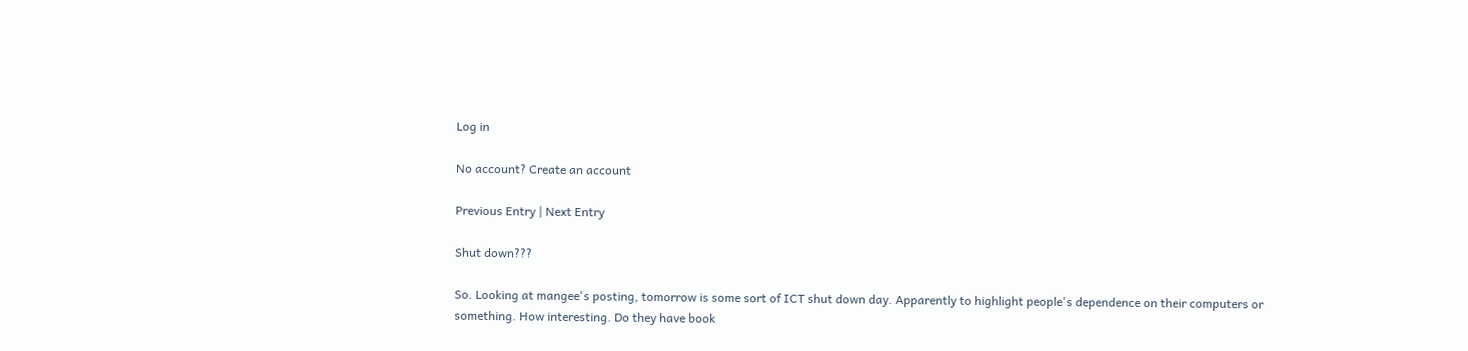Log in

No account? Create an account

Previous Entry | Next Entry

Shut down???

So. Looking at mangee's posting, tomorrow is some sort of ICT shut down day. Apparently to highlight people's dependence on their computers or something. How interesting. Do they have book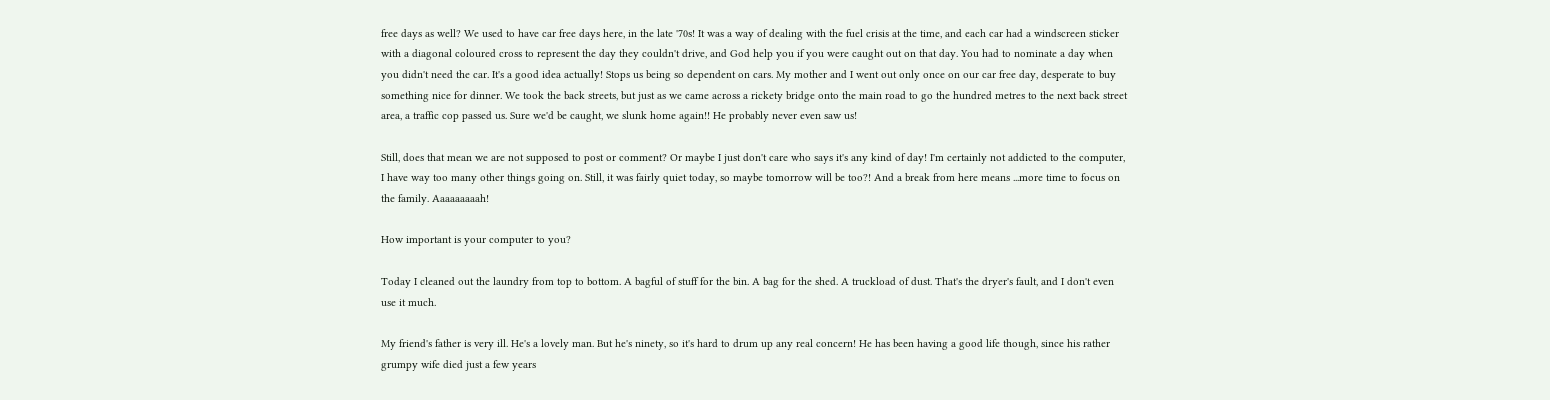free days as well? We used to have car free days here, in the late '70s! It was a way of dealing with the fuel crisis at the time, and each car had a windscreen sticker with a diagonal coloured cross to represent the day they couldn't drive, and God help you if you were caught out on that day. You had to nominate a day when you didn't need the car. It's a good idea actually! Stops us being so dependent on cars. My mother and I went out only once on our car free day, desperate to buy something nice for dinner. We took the back streets, but just as we came across a rickety bridge onto the main road to go the hundred metres to the next back street area, a traffic cop passed us. Sure we'd be caught, we slunk home again!! He probably never even saw us!

Still, does that mean we are not supposed to post or comment? Or maybe I just don't care who says it's any kind of day! I'm certainly not addicted to the computer, I have way too many other things going on. Still, it was fairly quiet today, so maybe tomorrow will be too?! And a break from here means ...more time to focus on the family. Aaaaaaaaah!

How important is your computer to you?

Today I cleaned out the laundry from top to bottom. A bagful of stuff for the bin. A bag for the shed. A truckload of dust. That's the dryer's fault, and I don't even use it much.

My friend's father is very ill. He's a lovely man. But he's ninety, so it's hard to drum up any real concern! He has been having a good life though, since his rather grumpy wife died just a few years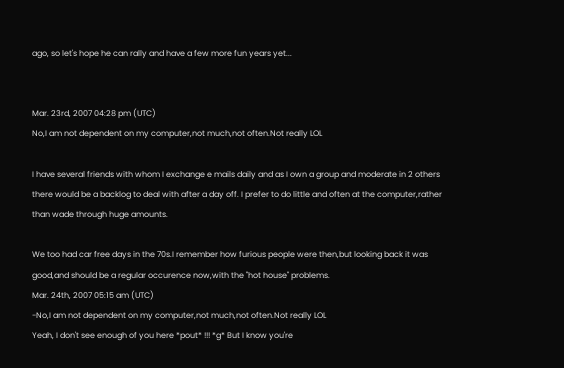ago, so let's hope he can rally and have a few more fun years yet...


Mar. 23rd, 2007 04:28 pm (UTC)
No,I am not dependent on my computer,not much,not often.Not really LOL

I have several friends with whom I exchange e mails daily and as I own a group and moderate in 2 others there would be a backlog to deal with after a day off. I prefer to do little and often at the computer,rather than wade through huge amounts.

We too had car free days in the 70s.I remember how furious people were then,but looking back it was good,and should be a regular occurence now,with the "hot house" problems.
Mar. 24th, 2007 05:15 am (UTC)
-No,I am not dependent on my computer,not much,not often.Not really LOL
Yeah, I don't see enough of you here *pout* !!! *g* But I know you're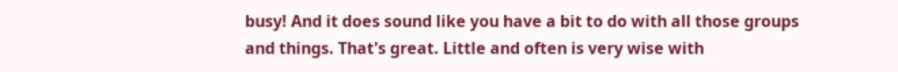busy! And it does sound like you have a bit to do with all those groups and things. That's great. Little and often is very wise with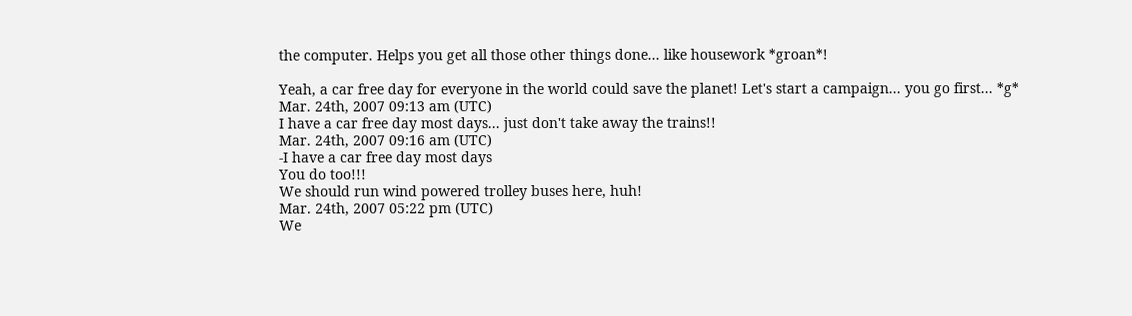the computer. Helps you get all those other things done... like housework *groan*!

Yeah, a car free day for everyone in the world could save the planet! Let's start a campaign... you go first... *g*
Mar. 24th, 2007 09:13 am (UTC)
I have a car free day most days... just don't take away the trains!!
Mar. 24th, 2007 09:16 am (UTC)
-I have a car free day most days
You do too!!!
We should run wind powered trolley buses here, huh!
Mar. 24th, 2007 05:22 pm (UTC)
We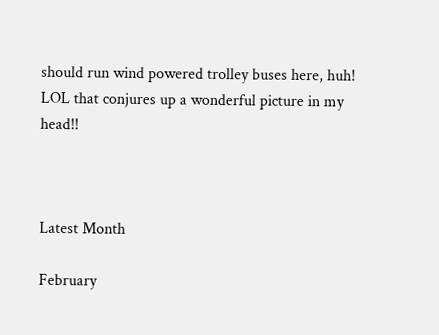should run wind powered trolley buses here, huh! LOL that conjures up a wonderful picture in my head!!



Latest Month

February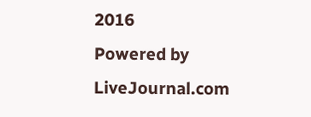2016
Powered by LiveJournal.com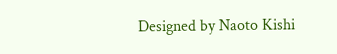Designed by Naoto Kishi